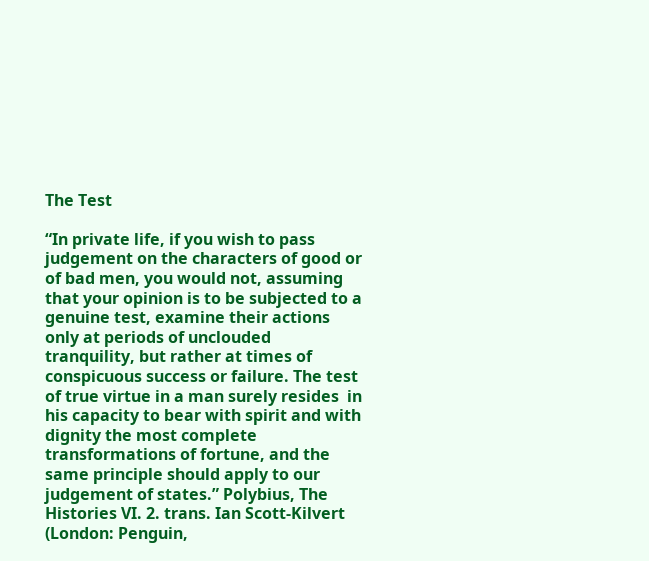The Test

“In private life, if you wish to pass judgement on the characters of good or of bad men, you would not, assuming that your opinion is to be subjected to a genuine test, examine their actions only at periods of unclouded tranquility, but rather at times of conspicuous success or failure. The test of true virtue in a man surely resides  in his capacity to bear with spirit and with dignity the most complete transformations of fortune, and the same principle should apply to our judgement of states.” Polybius, The Histories VI. 2. trans. Ian Scott-Kilvert (London: Penguin,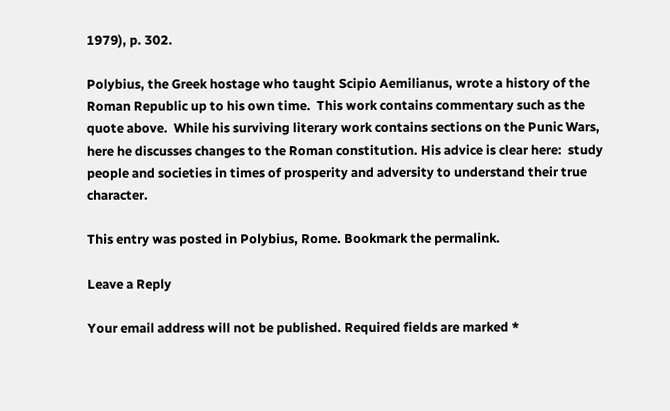1979), p. 302.

Polybius, the Greek hostage who taught Scipio Aemilianus, wrote a history of the Roman Republic up to his own time.  This work contains commentary such as the quote above.  While his surviving literary work contains sections on the Punic Wars, here he discusses changes to the Roman constitution. His advice is clear here:  study people and societies in times of prosperity and adversity to understand their true character.

This entry was posted in Polybius, Rome. Bookmark the permalink.

Leave a Reply

Your email address will not be published. Required fields are marked *